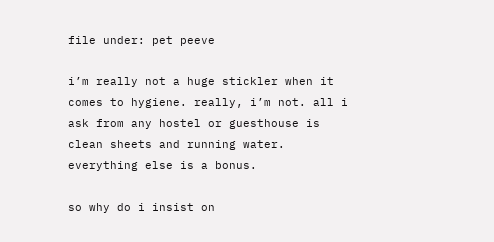file under: pet peeve

i’m really not a huge stickler when it comes to hygiene. really, i’m not. all i ask from any hostel or guesthouse is clean sheets and running water. everything else is a bonus.

so why do i insist on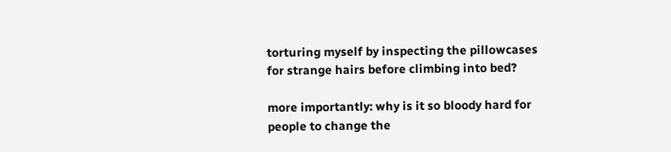torturing myself by inspecting the pillowcases for strange hairs before climbing into bed?

more importantly: why is it so bloody hard for people to change the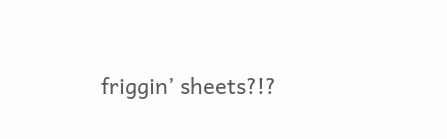friggin’ sheets?!?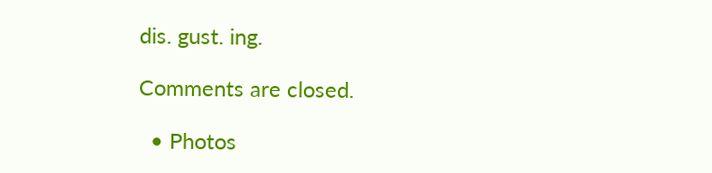dis. gust. ing.

Comments are closed.

  • Photos